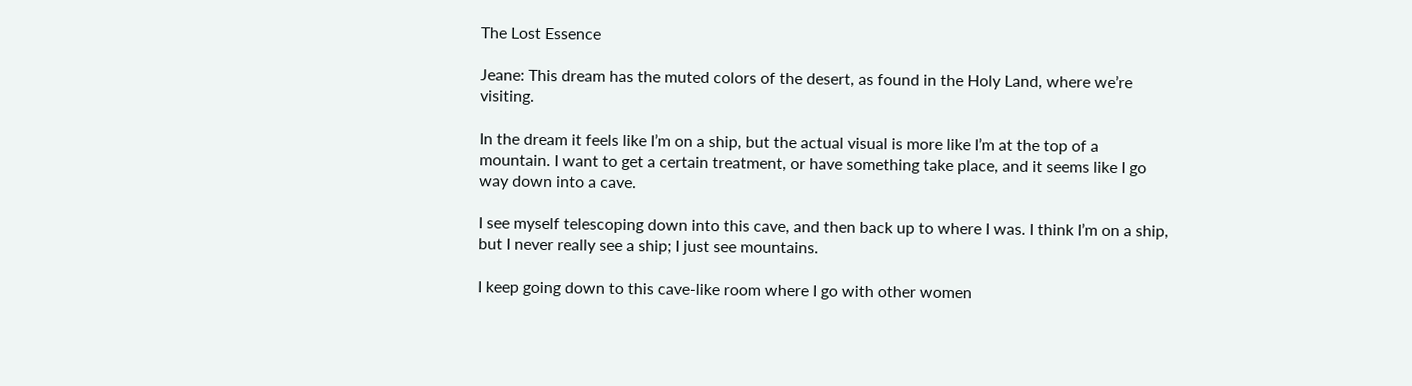The Lost Essence

Jeane: This dream has the muted colors of the desert, as found in the Holy Land, where we’re visiting.

In the dream it feels like I’m on a ship, but the actual visual is more like I’m at the top of a mountain. I want to get a certain treatment, or have something take place, and it seems like I go way down into a cave.

I see myself telescoping down into this cave, and then back up to where I was. I think I’m on a ship, but I never really see a ship; I just see mountains.

I keep going down to this cave-like room where I go with other women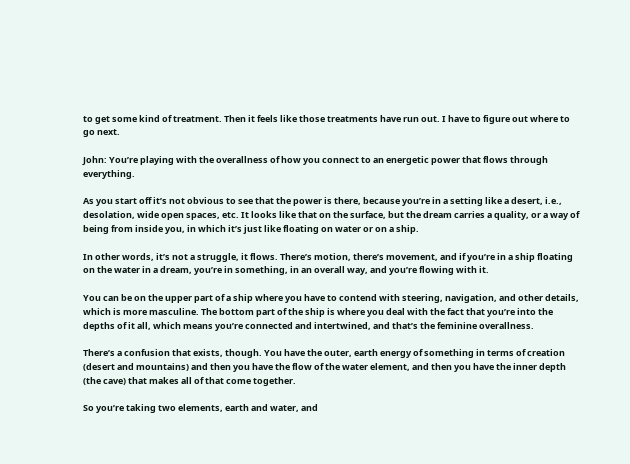to get some kind of treatment. Then it feels like those treatments have run out. I have to figure out where to go next.

John: You’re playing with the overallness of how you connect to an energetic power that flows through everything.

As you start off it’s not obvious to see that the power is there, because you’re in a setting like a desert, i.e., desolation, wide open spaces, etc. It looks like that on the surface, but the dream carries a quality, or a way of being from inside you, in which it’s just like floating on water or on a ship.

In other words, it’s not a struggle, it flows. There’s motion, there’s movement, and if you’re in a ship floating on the water in a dream, you’re in something, in an overall way, and you’re flowing with it.

You can be on the upper part of a ship where you have to contend with steering, navigation, and other details, which is more masculine. The bottom part of the ship is where you deal with the fact that you’re into the depths of it all, which means you’re connected and intertwined, and that’s the feminine overallness.

There’s a confusion that exists, though. You have the outer, earth energy of something in terms of creation (desert and mountains) and then you have the flow of the water element, and then you have the inner depth (the cave) that makes all of that come together.

So you’re taking two elements, earth and water, and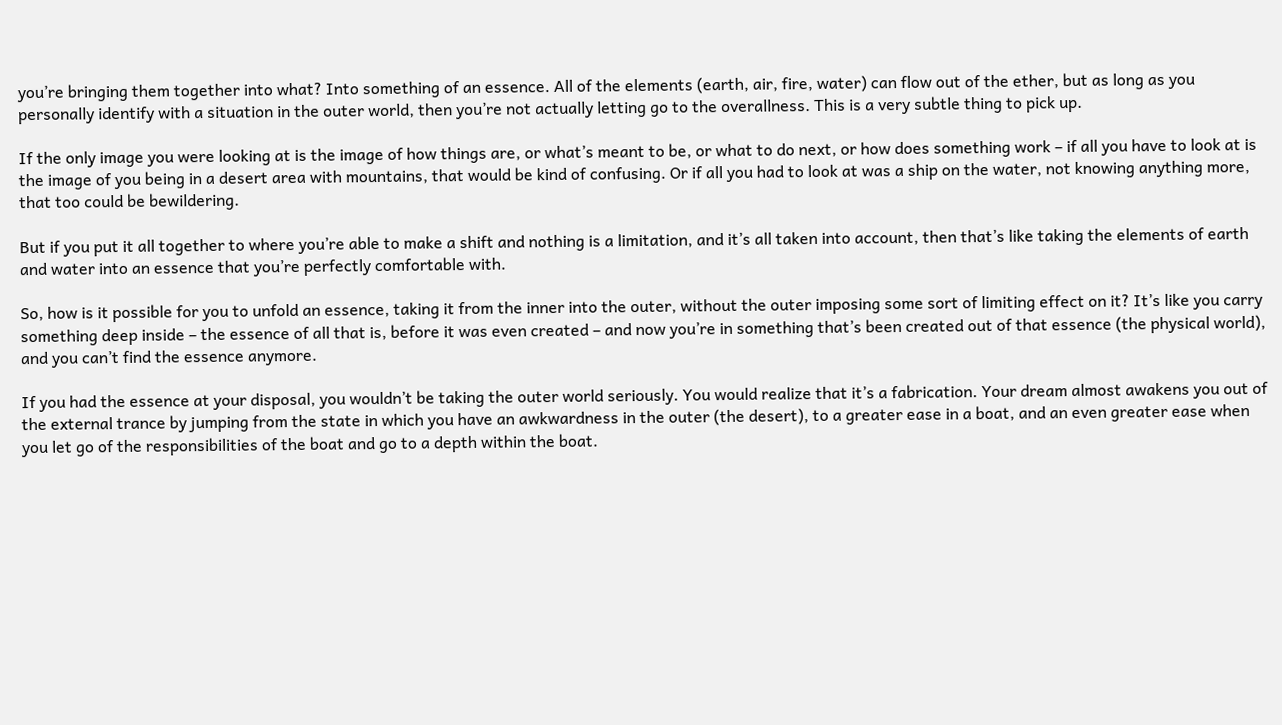you’re bringing them together into what? Into something of an essence. All of the elements (earth, air, fire, water) can flow out of the ether, but as long as you personally identify with a situation in the outer world, then you’re not actually letting go to the overallness. This is a very subtle thing to pick up.

If the only image you were looking at is the image of how things are, or what’s meant to be, or what to do next, or how does something work – if all you have to look at is the image of you being in a desert area with mountains, that would be kind of confusing. Or if all you had to look at was a ship on the water, not knowing anything more, that too could be bewildering.

But if you put it all together to where you’re able to make a shift and nothing is a limitation, and it’s all taken into account, then that’s like taking the elements of earth and water into an essence that you’re perfectly comfortable with.

So, how is it possible for you to unfold an essence, taking it from the inner into the outer, without the outer imposing some sort of limiting effect on it? It’s like you carry something deep inside – the essence of all that is, before it was even created – and now you’re in something that’s been created out of that essence (the physical world), and you can’t find the essence anymore.

If you had the essence at your disposal, you wouldn’t be taking the outer world seriously. You would realize that it’s a fabrication. Your dream almost awakens you out of the external trance by jumping from the state in which you have an awkwardness in the outer (the desert), to a greater ease in a boat, and an even greater ease when you let go of the responsibilities of the boat and go to a depth within the boat.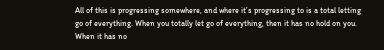All of this is progressing somewhere, and where it’s progressing to is a total letting go of everything. When you totally let go of everything, then it has no hold on you. When it has no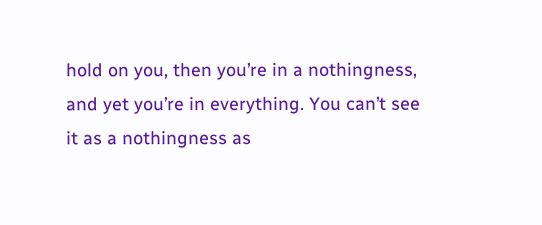hold on you, then you’re in a nothingness, and yet you’re in everything. You can’t see it as a nothingness as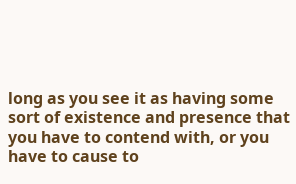long as you see it as having some sort of existence and presence that you have to contend with, or you have to cause to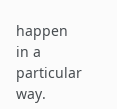happen in a particular way.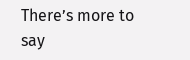There’s more to say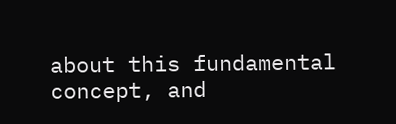about this fundamental concept, and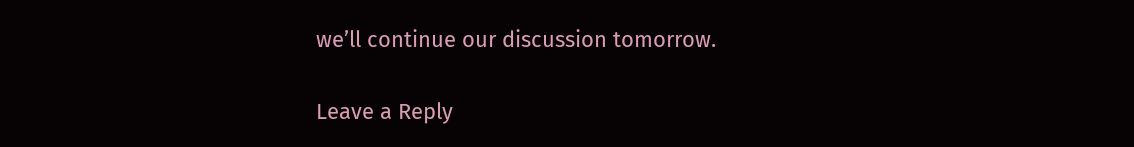we’ll continue our discussion tomorrow.

Leave a Reply